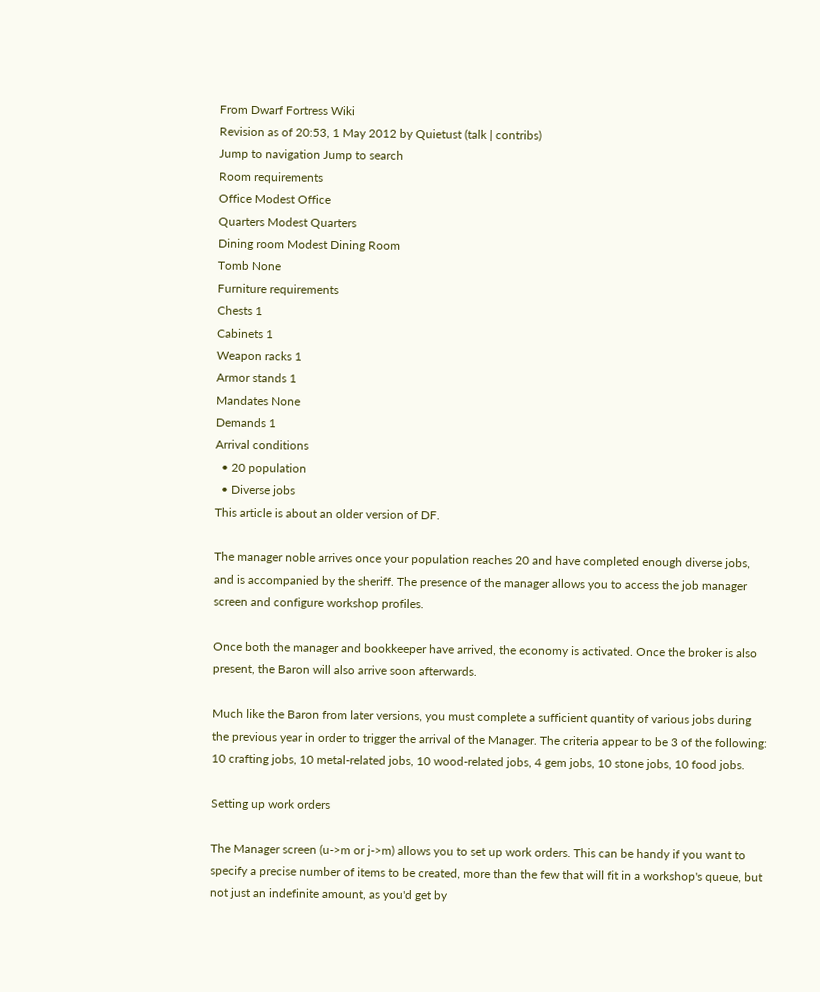From Dwarf Fortress Wiki
Revision as of 20:53, 1 May 2012 by Quietust (talk | contribs)
Jump to navigation Jump to search
Room requirements
Office Modest Office
Quarters Modest Quarters
Dining room Modest Dining Room
Tomb None
Furniture requirements
Chests 1
Cabinets 1
Weapon racks 1
Armor stands 1
Mandates None
Demands 1
Arrival conditions
  • 20 population
  • Diverse jobs
This article is about an older version of DF.

The manager noble arrives once your population reaches 20 and have completed enough diverse jobs, and is accompanied by the sheriff. The presence of the manager allows you to access the job manager screen and configure workshop profiles.

Once both the manager and bookkeeper have arrived, the economy is activated. Once the broker is also present, the Baron will also arrive soon afterwards.

Much like the Baron from later versions, you must complete a sufficient quantity of various jobs during the previous year in order to trigger the arrival of the Manager. The criteria appear to be 3 of the following: 10 crafting jobs, 10 metal-related jobs, 10 wood-related jobs, 4 gem jobs, 10 stone jobs, 10 food jobs.

Setting up work orders

The Manager screen (u->m or j->m) allows you to set up work orders. This can be handy if you want to specify a precise number of items to be created, more than the few that will fit in a workshop's queue, but not just an indefinite amount, as you'd get by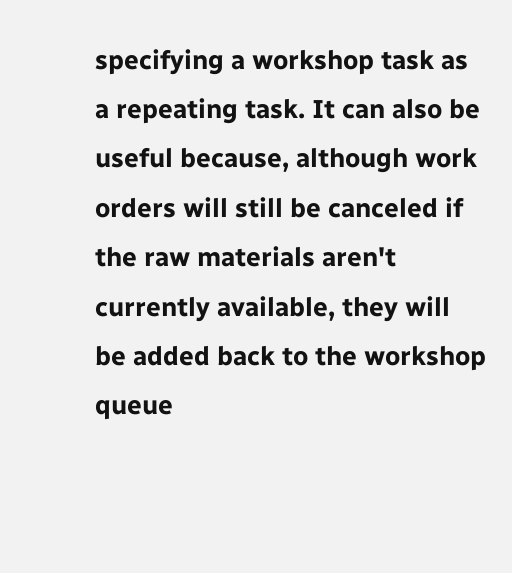specifying a workshop task as a repeating task. It can also be useful because, although work orders will still be canceled if the raw materials aren't currently available, they will be added back to the workshop queue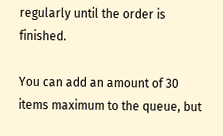regularly until the order is finished.

You can add an amount of 30 items maximum to the queue, but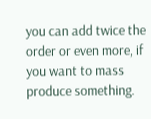you can add twice the order or even more, if you want to mass produce something.